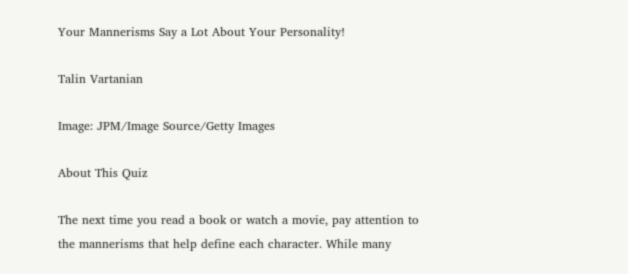Your Mannerisms Say a Lot About Your Personality!

Talin Vartanian

Image: JPM/Image Source/Getty Images

About This Quiz

The next time you read a book or watch a movie, pay attention to the mannerisms that help define each character. While many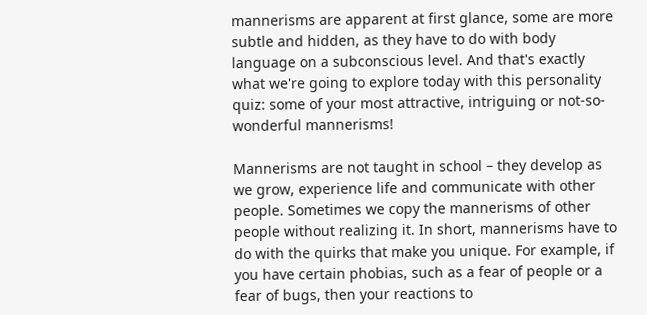mannerisms are apparent at first glance, some are more subtle and hidden, as they have to do with body language on a subconscious level. And that's exactly what we're going to explore today with this personality quiz: some of your most attractive, intriguing or not-so-wonderful mannerisms!

Mannerisms are not taught in school – they develop as we grow, experience life and communicate with other people. Sometimes we copy the mannerisms of other people without realizing it. In short, mannerisms have to do with the quirks that make you unique. For example, if you have certain phobias, such as a fear of people or a fear of bugs, then your reactions to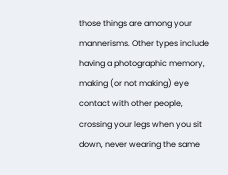those things are among your mannerisms. Other types include having a photographic memory, making (or not making) eye contact with other people, crossing your legs when you sit down, never wearing the same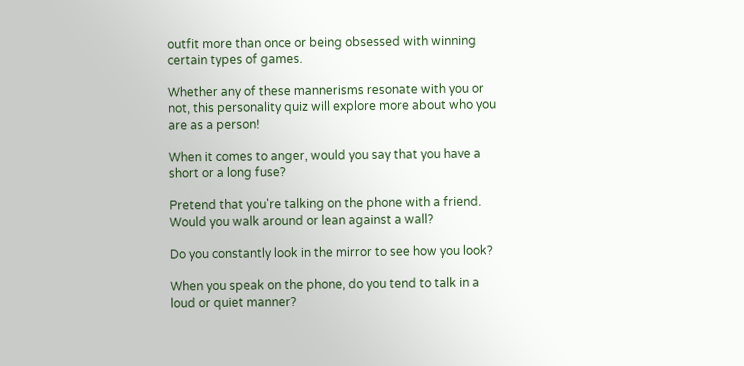outfit more than once or being obsessed with winning certain types of games.

Whether any of these mannerisms resonate with you or not, this personality quiz will explore more about who you are as a person!

When it comes to anger, would you say that you have a short or a long fuse?

Pretend that you're talking on the phone with a friend. Would you walk around or lean against a wall?

Do you constantly look in the mirror to see how you look?

When you speak on the phone, do you tend to talk in a loud or quiet manner?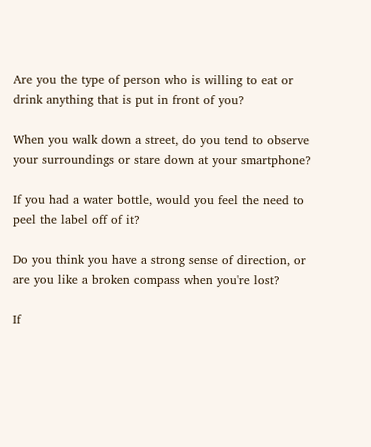Are you the type of person who is willing to eat or drink anything that is put in front of you?

When you walk down a street, do you tend to observe your surroundings or stare down at your smartphone?

If you had a water bottle, would you feel the need to peel the label off of it?

Do you think you have a strong sense of direction, or are you like a broken compass when you're lost?

If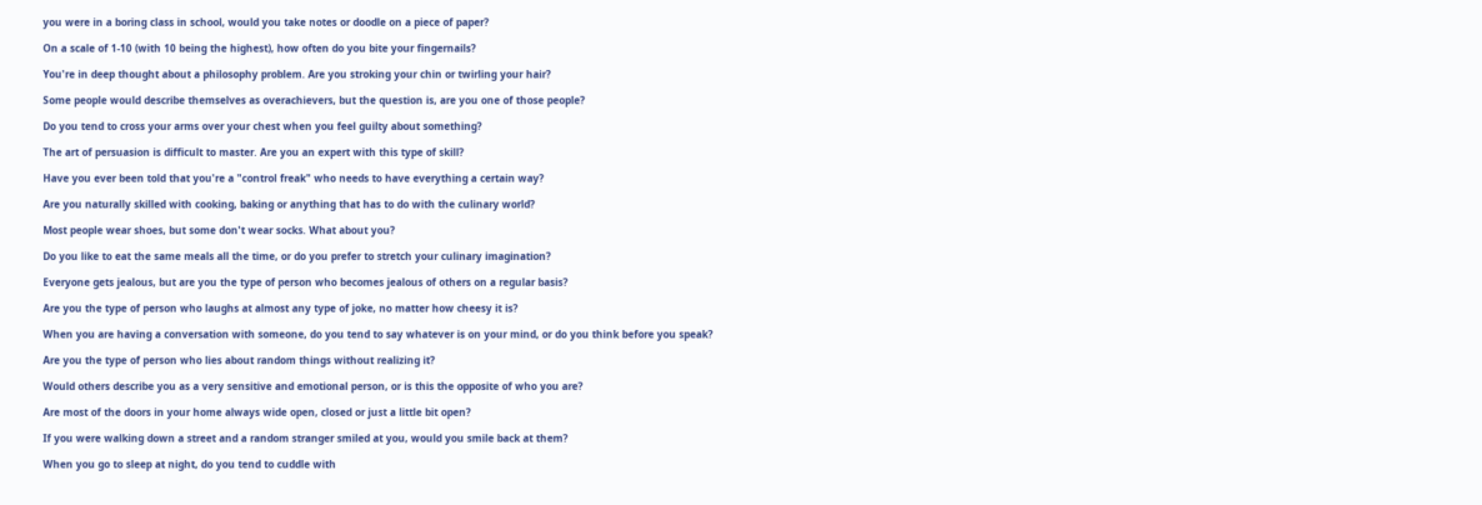you were in a boring class in school, would you take notes or doodle on a piece of paper?

On a scale of 1-10 (with 10 being the highest), how often do you bite your fingernails?

You're in deep thought about a philosophy problem. Are you stroking your chin or twirling your hair?

Some people would describe themselves as overachievers, but the question is, are you one of those people?

Do you tend to cross your arms over your chest when you feel guilty about something?

The art of persuasion is difficult to master. Are you an expert with this type of skill?

Have you ever been told that you're a "control freak" who needs to have everything a certain way?

Are you naturally skilled with cooking, baking or anything that has to do with the culinary world?

Most people wear shoes, but some don't wear socks. What about you?

Do you like to eat the same meals all the time, or do you prefer to stretch your culinary imagination?

Everyone gets jealous, but are you the type of person who becomes jealous of others on a regular basis?

Are you the type of person who laughs at almost any type of joke, no matter how cheesy it is?

When you are having a conversation with someone, do you tend to say whatever is on your mind, or do you think before you speak?

Are you the type of person who lies about random things without realizing it?

Would others describe you as a very sensitive and emotional person, or is this the opposite of who you are?

Are most of the doors in your home always wide open, closed or just a little bit open?

If you were walking down a street and a random stranger smiled at you, would you smile back at them?

When you go to sleep at night, do you tend to cuddle with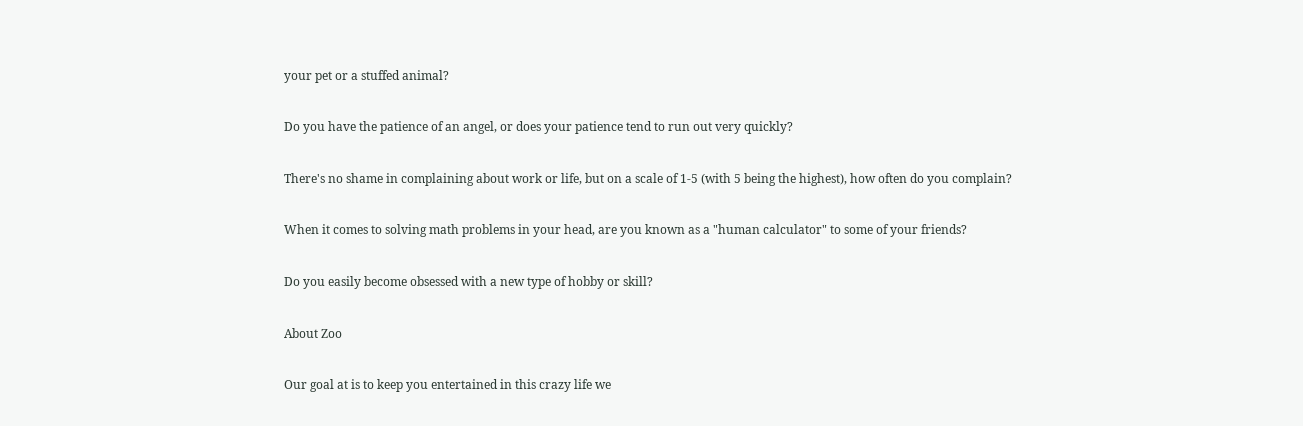your pet or a stuffed animal?

Do you have the patience of an angel, or does your patience tend to run out very quickly?

There's no shame in complaining about work or life, but on a scale of 1-5 (with 5 being the highest), how often do you complain?

When it comes to solving math problems in your head, are you known as a "human calculator" to some of your friends?

Do you easily become obsessed with a new type of hobby or skill?

About Zoo

Our goal at is to keep you entertained in this crazy life we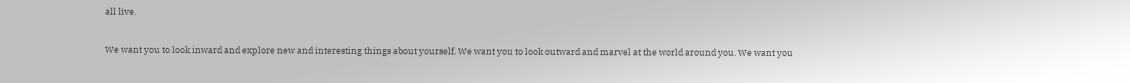all live.

We want you to look inward and explore new and interesting things about yourself. We want you to look outward and marvel at the world around you. We want you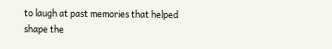to laugh at past memories that helped shape the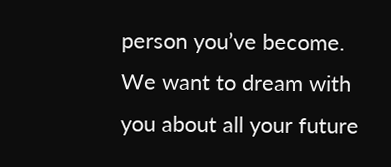person you’ve become. We want to dream with you about all your future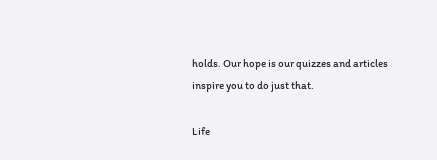holds. Our hope is our quizzes and articles inspire you to do just that.

Life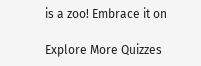is a zoo! Embrace it on

Explore More Quizzes